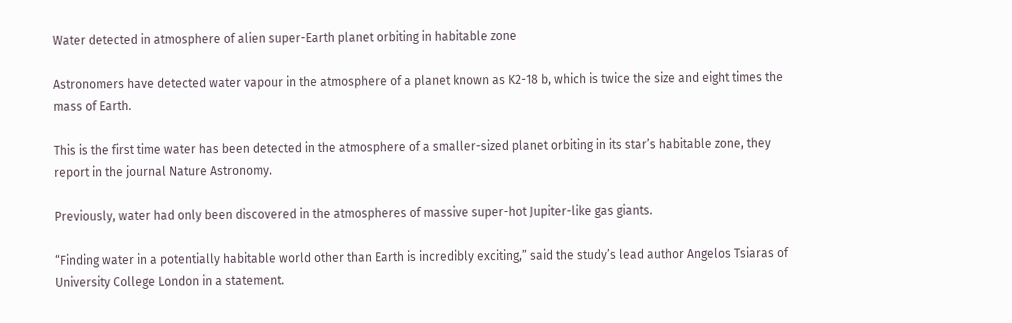Water detected in atmosphere of alien super-Earth planet orbiting in habitable zone

Astronomers have detected water vapour in the atmosphere of a planet known as K2-18 b, which is twice the size and eight times the mass of Earth.

This is the first time water has been detected in the atmosphere of a smaller-sized planet orbiting in its star’s habitable zone, they report in the journal Nature Astronomy.

Previously, water had only been discovered in the atmospheres of massive super-hot Jupiter-like gas giants.

“Finding water in a potentially habitable world other than Earth is incredibly exciting,” said the study’s lead author Angelos Tsiaras of University College London in a statement.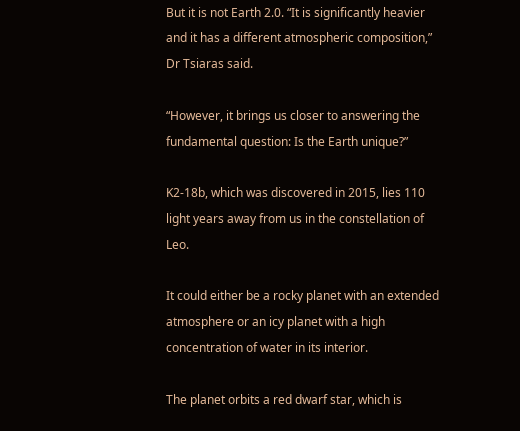But it is not Earth 2.0. “It is significantly heavier and it has a different atmospheric composition,” Dr Tsiaras said.

“However, it brings us closer to answering the fundamental question: Is the Earth unique?”

K2-18b, which was discovered in 2015, lies 110 light years away from us in the constellation of Leo.

It could either be a rocky planet with an extended atmosphere or an icy planet with a high concentration of water in its interior.

The planet orbits a red dwarf star, which is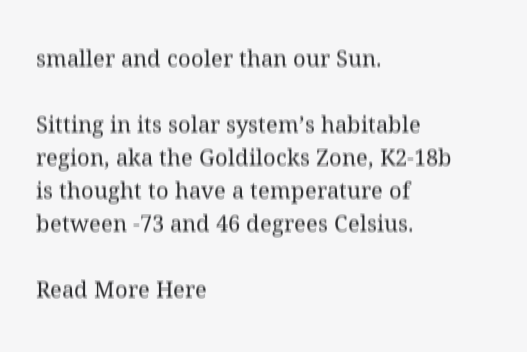smaller and cooler than our Sun.

Sitting in its solar system’s habitable region, aka the Goldilocks Zone, K2-18b is thought to have a temperature of between -73 and 46 degrees Celsius.

Read More Here